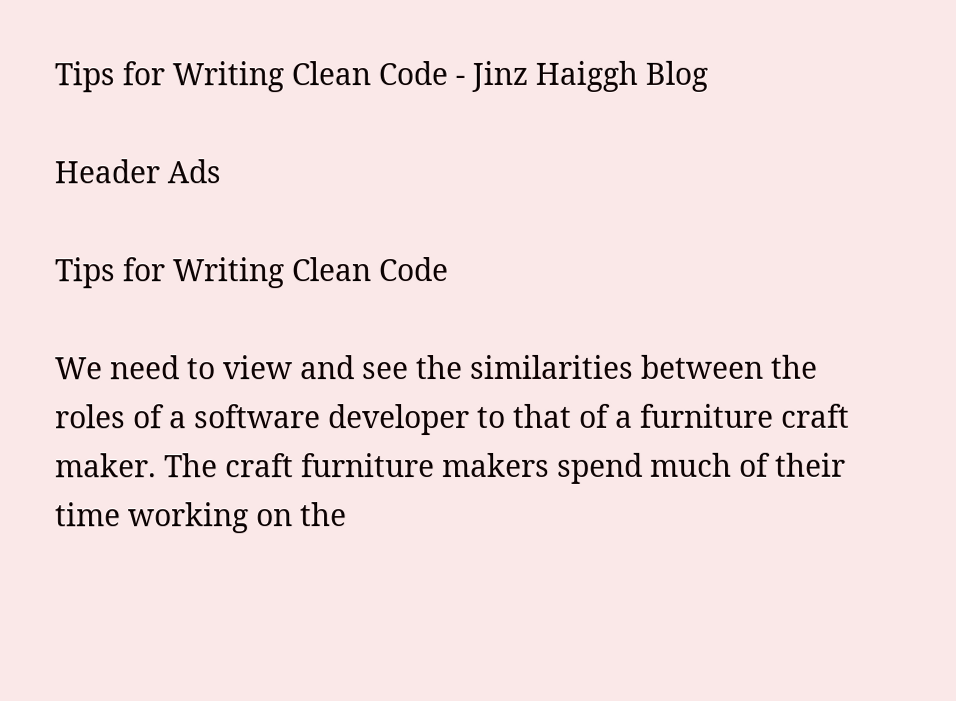Tips for Writing Clean Code - Jinz Haiggh Blog

Header Ads

Tips for Writing Clean Code

We need to view and see the similarities between the roles of a software developer to that of a furniture craft maker. The craft furniture makers spend much of their time working on the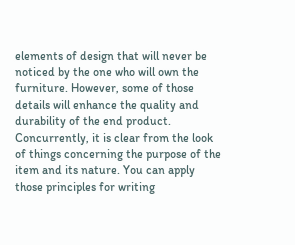elements of design that will never be noticed by the one who will own the furniture. However, some of those details will enhance the quality and durability of the end product. Concurrently, it is clear from the look of things concerning the purpose of the item and its nature. You can apply those principles for writing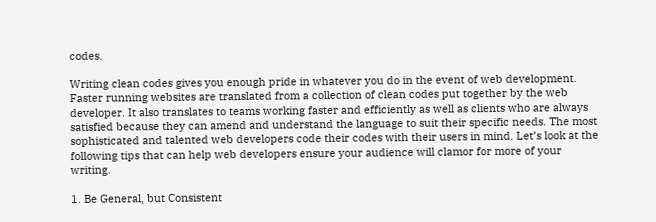codes.

Writing clean codes gives you enough pride in whatever you do in the event of web development. Faster running websites are translated from a collection of clean codes put together by the web developer. It also translates to teams working faster and efficiently as well as clients who are always satisfied because they can amend and understand the language to suit their specific needs. The most sophisticated and talented web developers code their codes with their users in mind. Let’s look at the following tips that can help web developers ensure your audience will clamor for more of your writing.

1. Be General, but Consistent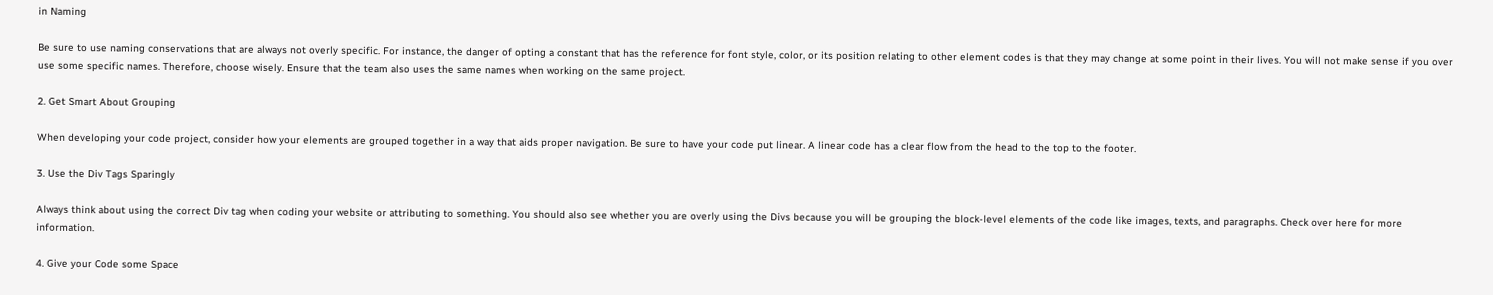in Naming

Be sure to use naming conservations that are always not overly specific. For instance, the danger of opting a constant that has the reference for font style, color, or its position relating to other element codes is that they may change at some point in their lives. You will not make sense if you over use some specific names. Therefore, choose wisely. Ensure that the team also uses the same names when working on the same project.

2. Get Smart About Grouping

When developing your code project, consider how your elements are grouped together in a way that aids proper navigation. Be sure to have your code put linear. A linear code has a clear flow from the head to the top to the footer.

3. Use the Div Tags Sparingly

Always think about using the correct Div tag when coding your website or attributing to something. You should also see whether you are overly using the Divs because you will be grouping the block-level elements of the code like images, texts, and paragraphs. Check over here for more information.

4. Give your Code some Space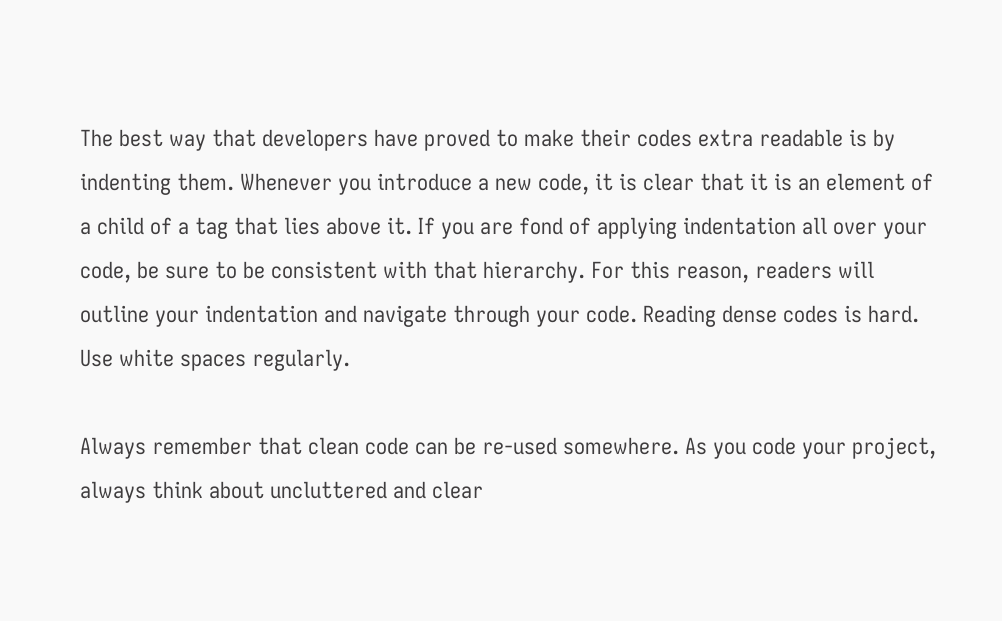The best way that developers have proved to make their codes extra readable is by indenting them. Whenever you introduce a new code, it is clear that it is an element of a child of a tag that lies above it. If you are fond of applying indentation all over your code, be sure to be consistent with that hierarchy. For this reason, readers will outline your indentation and navigate through your code. Reading dense codes is hard. Use white spaces regularly.

Always remember that clean code can be re-used somewhere. As you code your project, always think about uncluttered and clear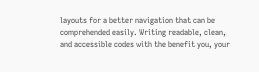layouts for a better navigation that can be comprehended easily. Writing readable, clean, and accessible codes with the benefit you, your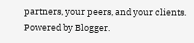partners, your peers, and your clients.
Powered by Blogger.